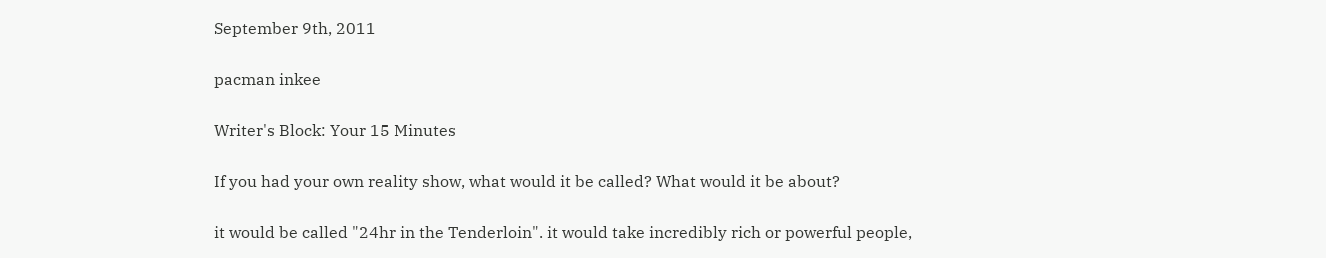September 9th, 2011

pacman inkee

Writer's Block: Your 15 Minutes

If you had your own reality show, what would it be called? What would it be about?

it would be called "24hr in the Tenderloin". it would take incredibly rich or powerful people,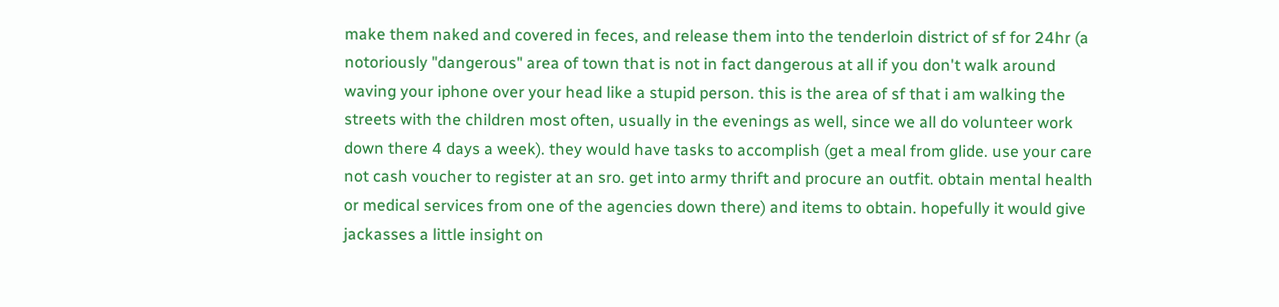make them naked and covered in feces, and release them into the tenderloin district of sf for 24hr (a notoriously "dangerous" area of town that is not in fact dangerous at all if you don't walk around waving your iphone over your head like a stupid person. this is the area of sf that i am walking the streets with the children most often, usually in the evenings as well, since we all do volunteer work down there 4 days a week). they would have tasks to accomplish (get a meal from glide. use your care not cash voucher to register at an sro. get into army thrift and procure an outfit. obtain mental health or medical services from one of the agencies down there) and items to obtain. hopefully it would give jackasses a little insight on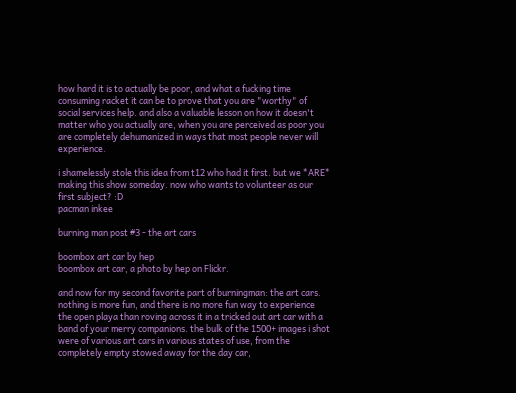how hard it is to actually be poor, and what a fucking time consuming racket it can be to prove that you are "worthy" of social services help. and also a valuable lesson on how it doesn't matter who you actually are, when you are perceived as poor you are completely dehumanized in ways that most people never will experience.

i shamelessly stole this idea from t12 who had it first. but we *ARE* making this show someday. now who wants to volunteer as our first subject? :D
pacman inkee

burning man post #3 - the art cars

boombox art car by hep
boombox art car, a photo by hep on Flickr.

and now for my second favorite part of burningman: the art cars. nothing is more fun, and there is no more fun way to experience the open playa than roving across it in a tricked out art car with a band of your merry companions. the bulk of the 1500+ images i shot were of various art cars in various states of use, from the completely empty stowed away for the day car,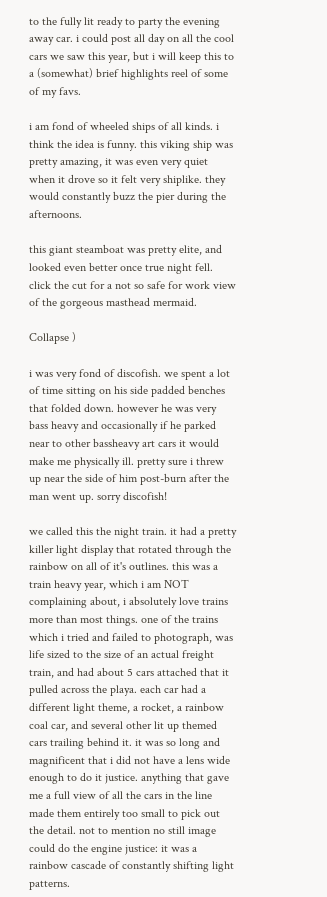to the fully lit ready to party the evening away car. i could post all day on all the cool cars we saw this year, but i will keep this to a (somewhat) brief highlights reel of some of my favs.

i am fond of wheeled ships of all kinds. i think the idea is funny. this viking ship was pretty amazing, it was even very quiet when it drove so it felt very shiplike. they would constantly buzz the pier during the afternoons.

this giant steamboat was pretty elite, and looked even better once true night fell. click the cut for a not so safe for work view of the gorgeous masthead mermaid.

Collapse )

i was very fond of discofish. we spent a lot of time sitting on his side padded benches that folded down. however he was very bass heavy and occasionally if he parked near to other bassheavy art cars it would make me physically ill. pretty sure i threw up near the side of him post-burn after the man went up. sorry discofish!

we called this the night train. it had a pretty killer light display that rotated through the rainbow on all of it's outlines. this was a train heavy year, which i am NOT complaining about, i absolutely love trains more than most things. one of the trains which i tried and failed to photograph, was life sized to the size of an actual freight train, and had about 5 cars attached that it pulled across the playa. each car had a different light theme, a rocket, a rainbow coal car, and several other lit up themed cars trailing behind it. it was so long and magnificent that i did not have a lens wide enough to do it justice. anything that gave me a full view of all the cars in the line made them entirely too small to pick out the detail. not to mention no still image could do the engine justice: it was a rainbow cascade of constantly shifting light patterns.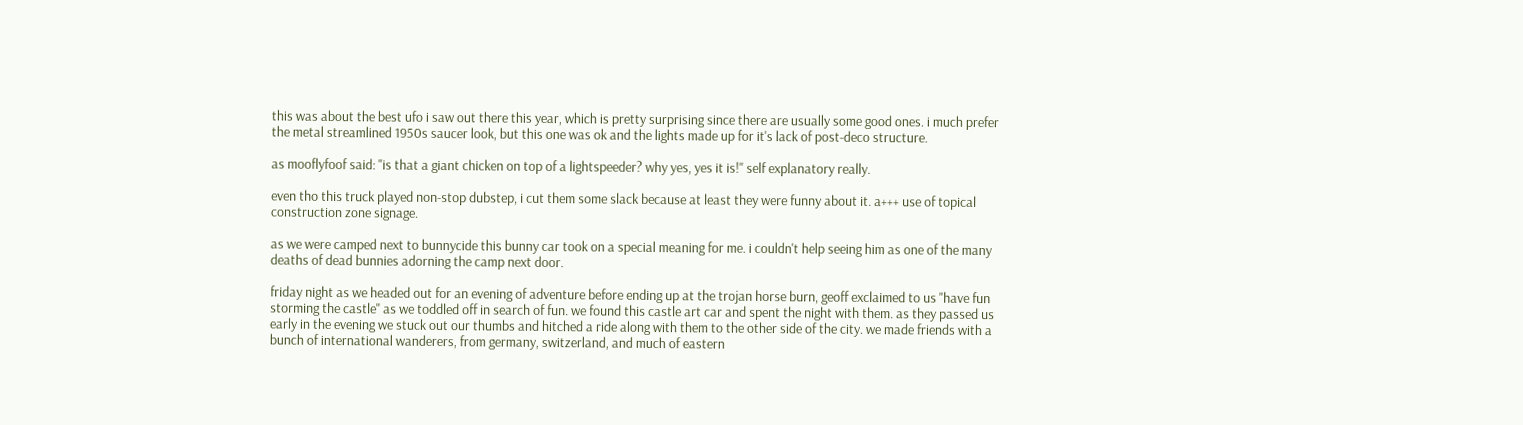this was about the best ufo i saw out there this year, which is pretty surprising since there are usually some good ones. i much prefer the metal streamlined 1950s saucer look, but this one was ok and the lights made up for it's lack of post-deco structure.

as mooflyfoof said: "is that a giant chicken on top of a lightspeeder? why yes, yes it is!" self explanatory really.

even tho this truck played non-stop dubstep, i cut them some slack because at least they were funny about it. a+++ use of topical construction zone signage.

as we were camped next to bunnycide this bunny car took on a special meaning for me. i couldn't help seeing him as one of the many deaths of dead bunnies adorning the camp next door.

friday night as we headed out for an evening of adventure before ending up at the trojan horse burn, geoff exclaimed to us "have fun storming the castle" as we toddled off in search of fun. we found this castle art car and spent the night with them. as they passed us early in the evening we stuck out our thumbs and hitched a ride along with them to the other side of the city. we made friends with a bunch of international wanderers, from germany, switzerland, and much of eastern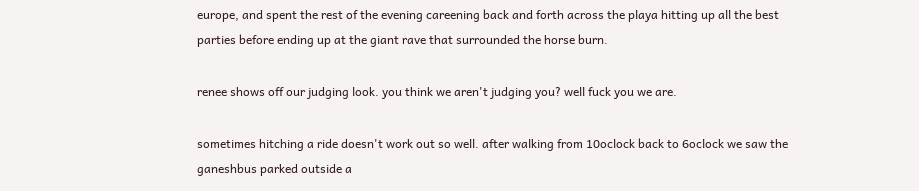europe, and spent the rest of the evening careening back and forth across the playa hitting up all the best parties before ending up at the giant rave that surrounded the horse burn.

renee shows off our judging look. you think we aren't judging you? well fuck you we are.

sometimes hitching a ride doesn't work out so well. after walking from 10oclock back to 6oclock we saw the ganeshbus parked outside a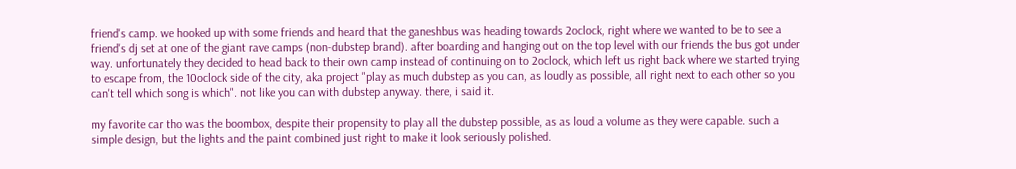friend's camp. we hooked up with some friends and heard that the ganeshbus was heading towards 2oclock, right where we wanted to be to see a friend's dj set at one of the giant rave camps (non-dubstep brand). after boarding and hanging out on the top level with our friends the bus got under way. unfortunately they decided to head back to their own camp instead of continuing on to 2oclock, which left us right back where we started trying to escape from, the 10oclock side of the city, aka project "play as much dubstep as you can, as loudly as possible, all right next to each other so you can't tell which song is which". not like you can with dubstep anyway. there, i said it.

my favorite car tho was the boombox, despite their propensity to play all the dubstep possible, as as loud a volume as they were capable. such a simple design, but the lights and the paint combined just right to make it look seriously polished.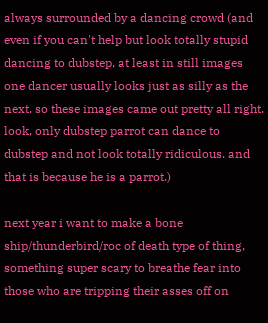always surrounded by a dancing crowd (and even if you can't help but look totally stupid dancing to dubstep, at least in still images one dancer usually looks just as silly as the next. so these images came out pretty all right. look, only dubstep parrot can dance to dubstep and not look totally ridiculous. and that is because he is a parrot.)

next year i want to make a bone ship/thunderbird/roc of death type of thing, something super scary to breathe fear into those who are tripping their asses off on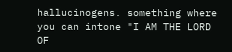hallucinogens. something where you can intone "I AM THE LORD OF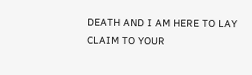DEATH AND I AM HERE TO LAY CLAIM TO YOUR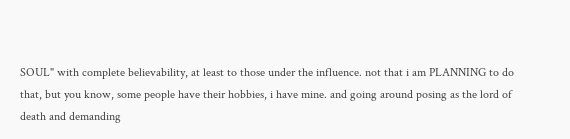SOUL" with complete believability, at least to those under the influence. not that i am PLANNING to do that, but you know, some people have their hobbies, i have mine. and going around posing as the lord of death and demanding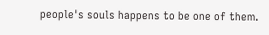people's souls happens to be one of them.